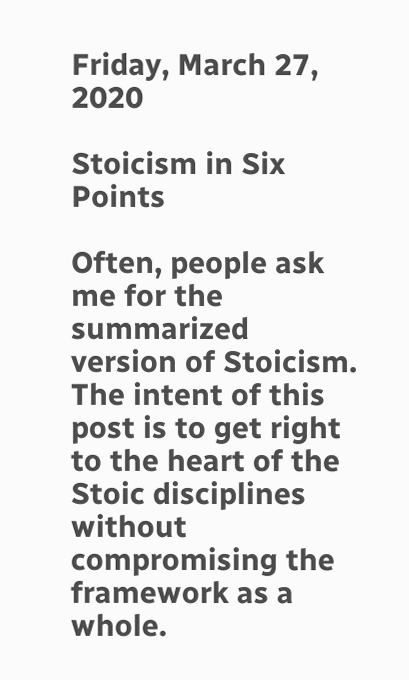Friday, March 27, 2020

Stoicism in Six Points

Often, people ask me for the summarized version of Stoicism.  The intent of this post is to get right to the heart of the Stoic disciplines without compromising the framework as a whole.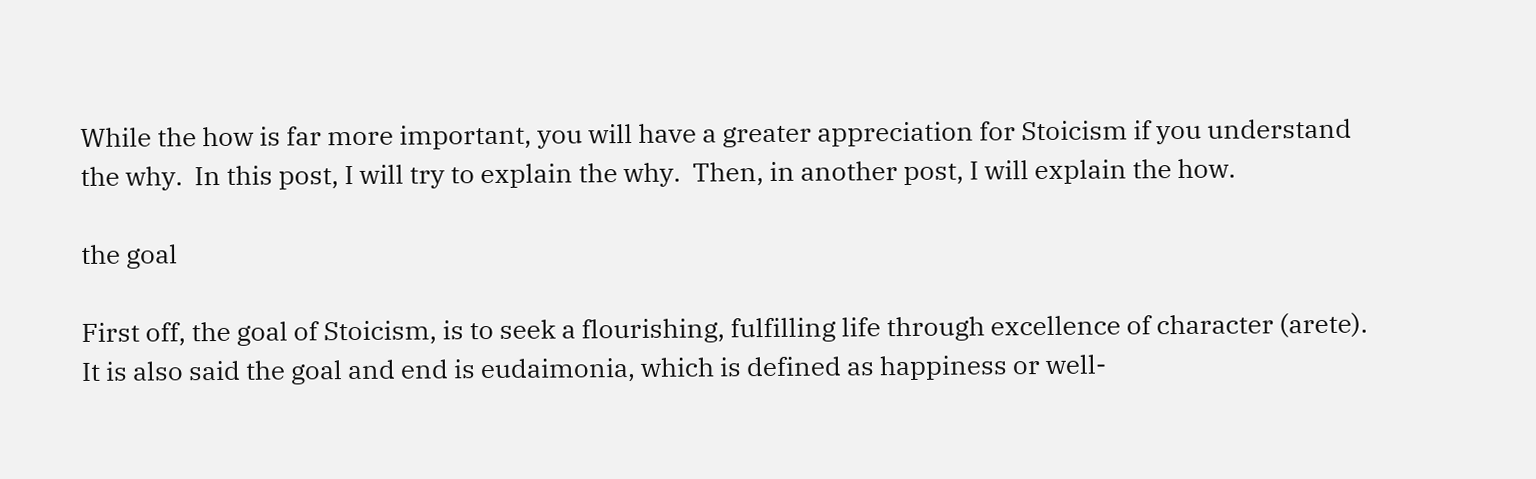While the how is far more important, you will have a greater appreciation for Stoicism if you understand the why.  In this post, I will try to explain the why.  Then, in another post, I will explain the how.

the goal

First off, the goal of Stoicism, is to seek a flourishing, fulfilling life through excellence of character (arete).  It is also said the goal and end is eudaimonia, which is defined as happiness or well-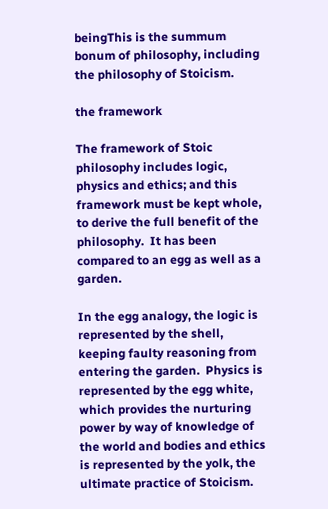beingThis is the summum bonum of philosophy, including the philosophy of Stoicism.

the framework

The framework of Stoic philosophy includes logic, physics and ethics; and this framework must be kept whole, to derive the full benefit of the philosophy.  It has been compared to an egg as well as a garden.

In the egg analogy, the logic is represented by the shell, keeping faulty reasoning from entering the garden.  Physics is represented by the egg white, which provides the nurturing power by way of knowledge of the world and bodies and ethics is represented by the yolk, the ultimate practice of Stoicism.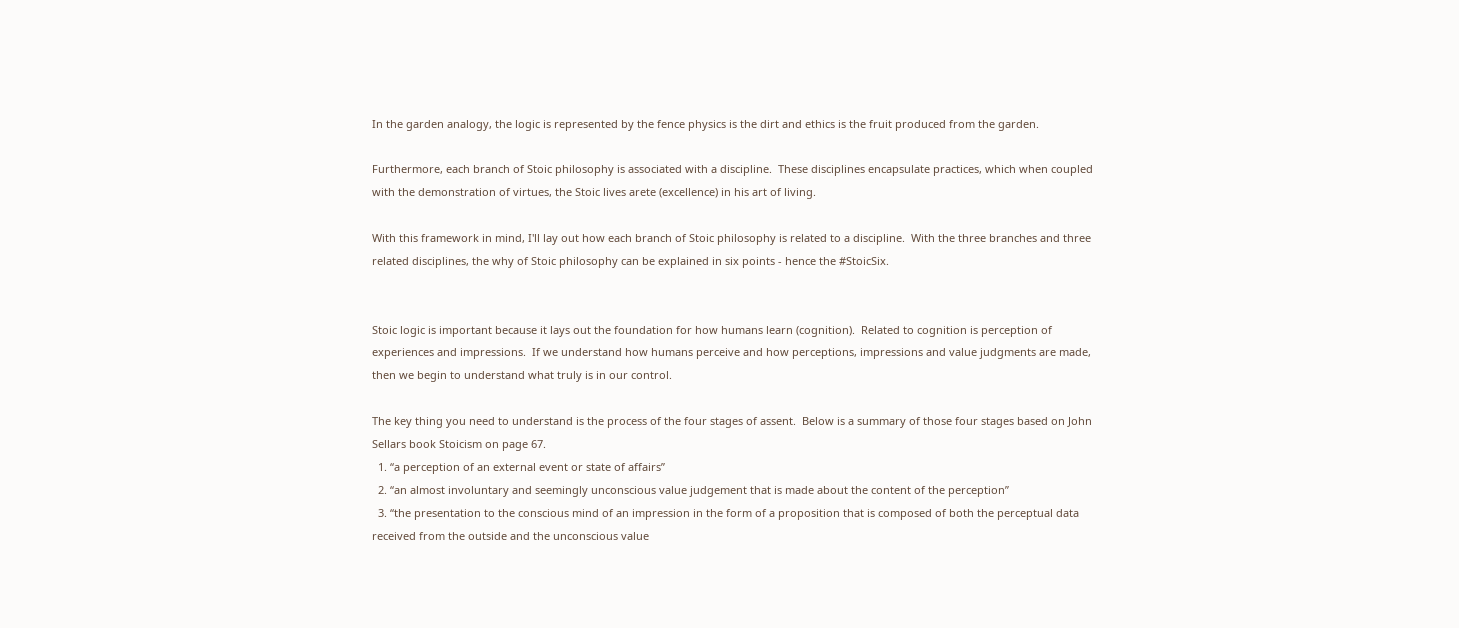In the garden analogy, the logic is represented by the fence physics is the dirt and ethics is the fruit produced from the garden.

Furthermore, each branch of Stoic philosophy is associated with a discipline.  These disciplines encapsulate practices, which when coupled with the demonstration of virtues, the Stoic lives arete (excellence) in his art of living.

With this framework in mind, I'll lay out how each branch of Stoic philosophy is related to a discipline.  With the three branches and three related disciplines, the why of Stoic philosophy can be explained in six points - hence the #StoicSix.


Stoic logic is important because it lays out the foundation for how humans learn (cognition).  Related to cognition is perception of experiences and impressions.  If we understand how humans perceive and how perceptions, impressions and value judgments are made, then we begin to understand what truly is in our control.

The key thing you need to understand is the process of the four stages of assent.  Below is a summary of those four stages based on John Sellars book Stoicism on page 67.
  1. “a perception of an external event or state of affairs”
  2. “an almost involuntary and seemingly unconscious value judgement that is made about the content of the perception”
  3. “the presentation to the conscious mind of an impression in the form of a proposition that is composed of both the perceptual data received from the outside and the unconscious value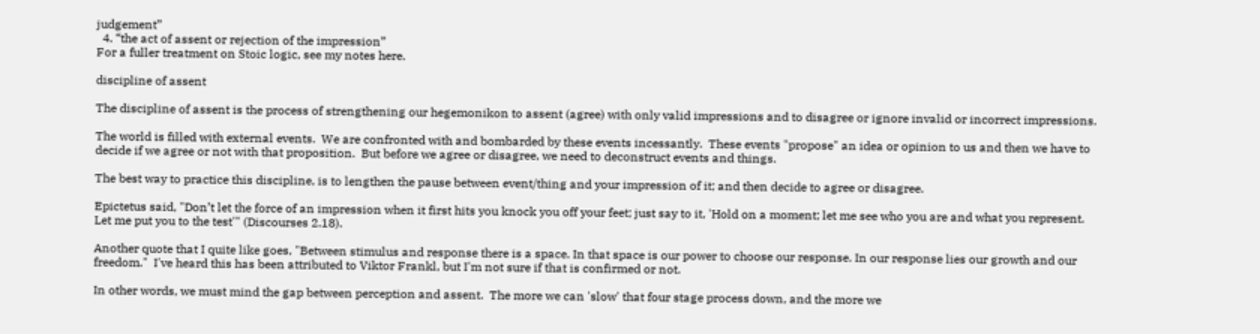judgement”
  4. “the act of assent or rejection of the impression”
For a fuller treatment on Stoic logic, see my notes here.

discipline of assent

The discipline of assent is the process of strengthening our hegemonikon to assent (agree) with only valid impressions and to disagree or ignore invalid or incorrect impressions.

The world is filled with external events.  We are confronted with and bombarded by these events incessantly.  These events "propose" an idea or opinion to us and then we have to decide if we agree or not with that proposition.  But before we agree or disagree, we need to deconstruct events and things.

The best way to practice this discipline, is to lengthen the pause between event/thing and your impression of it; and then decide to agree or disagree.

Epictetus said, "Don’t let the force of an impression when it first hits you knock you off your feet; just say to it, 'Hold on a moment; let me see who you are and what you represent. Let me put you to the test'" (Discourses 2.18).

Another quote that I quite like goes, "Between stimulus and response there is a space. In that space is our power to choose our response. In our response lies our growth and our freedom."  I've heard this has been attributed to Viktor Frankl, but I'm not sure if that is confirmed or not.

In other words, we must mind the gap between perception and assent.  The more we can 'slow' that four stage process down, and the more we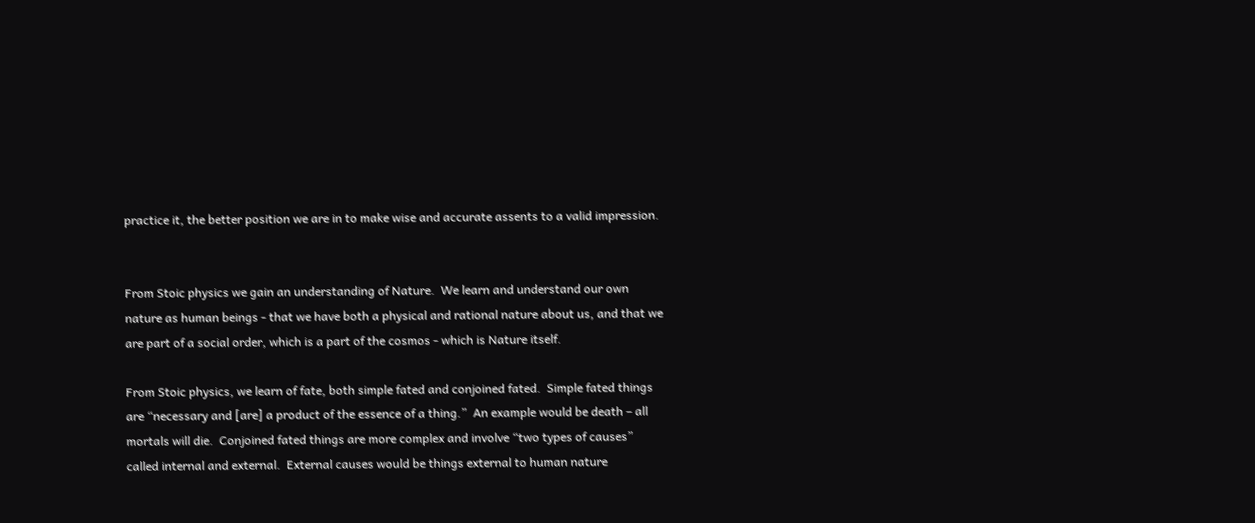practice it, the better position we are in to make wise and accurate assents to a valid impression.


From Stoic physics we gain an understanding of Nature.  We learn and understand our own nature as human beings - that we have both a physical and rational nature about us, and that we are part of a social order, which is a part of the cosmos - which is Nature itself.

From Stoic physics, we learn of fate, both simple fated and conjoined fated.  Simple fated things are “necessary and [are] a product of the essence of a thing.”  An example would be death – all mortals will die.  Conjoined fated things are more complex and involve “two types of causes” called internal and external.  External causes would be things external to human nature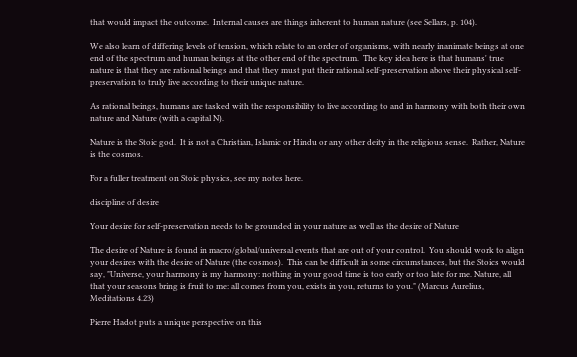that would impact the outcome.  Internal causes are things inherent to human nature (see Sellars, p. 104).

We also learn of differing levels of tension, which relate to an order of organisms, with nearly inanimate beings at one end of the spectrum and human beings at the other end of the spectrum.  The key idea here is that humans' true nature is that they are rational beings and that they must put their rational self-preservation above their physical self-preservation to truly live according to their unique nature.

As rational beings, humans are tasked with the responsibility to live according to and in harmony with both their own nature and Nature (with a capital N).

Nature is the Stoic god.  It is not a Christian, Islamic or Hindu or any other deity in the religious sense.  Rather, Nature is the cosmos.

For a fuller treatment on Stoic physics, see my notes here.

discipline of desire

Your desire for self-preservation needs to be grounded in your nature as well as the desire of Nature

The desire of Nature is found in macro/global/universal events that are out of your control.  You should work to align your desires with the desire of Nature (the cosmos).  This can be difficult in some circumstances, but the Stoics would say, "Universe, your harmony is my harmony: nothing in your good time is too early or too late for me. Nature, all that your seasons bring is fruit to me: all comes from you, exists in you, returns to you." (Marcus Aurelius, Meditations 4.23)

Pierre Hadot puts a unique perspective on this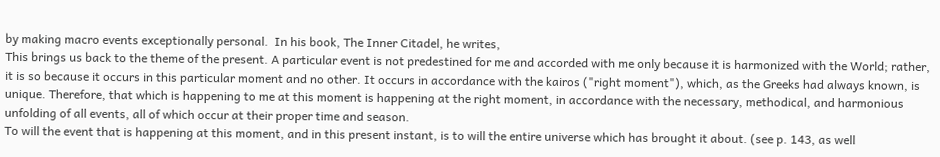by making macro events exceptionally personal.  In his book, The Inner Citadel, he writes,
This brings us back to the theme of the present. A particular event is not predestined for me and accorded with me only because it is harmonized with the World; rather, it is so because it occurs in this particular moment and no other. It occurs in accordance with the kairos ("right moment"), which, as the Greeks had always known, is unique. Therefore, that which is happening to me at this moment is happening at the right moment, in accordance with the necessary, methodical, and harmonious unfolding of all events, all of which occur at their proper time and season.
To will the event that is happening at this moment, and in this present instant, is to will the entire universe which has brought it about. (see p. 143, as well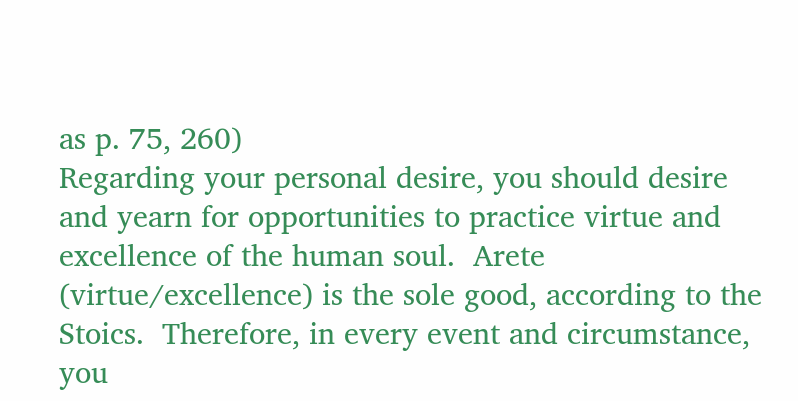as p. 75, 260)
Regarding your personal desire, you should desire and yearn for opportunities to practice virtue and excellence of the human soul.  Arete (virtue/excellence) is the sole good, according to the Stoics.  Therefore, in every event and circumstance, you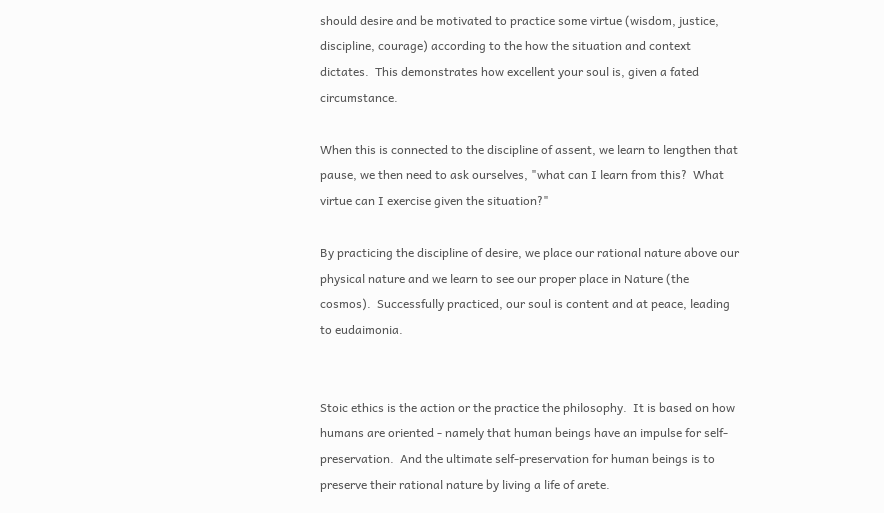should desire and be motivated to practice some virtue (wisdom, justice, discipline, courage) according to the how the situation and context dictates.  This demonstrates how excellent your soul is, given a fated circumstance.

When this is connected to the discipline of assent, we learn to lengthen that pause, we then need to ask ourselves, "what can I learn from this?  What virtue can I exercise given the situation?"

By practicing the discipline of desire, we place our rational nature above our physical nature and we learn to see our proper place in Nature (the cosmos).  Successfully practiced, our soul is content and at peace, leading to eudaimonia.


Stoic ethics is the action or the practice the philosophy.  It is based on how humans are oriented - namely that human beings have an impulse for self-preservation.  And the ultimate self-preservation for human beings is to preserve their rational nature by living a life of arete.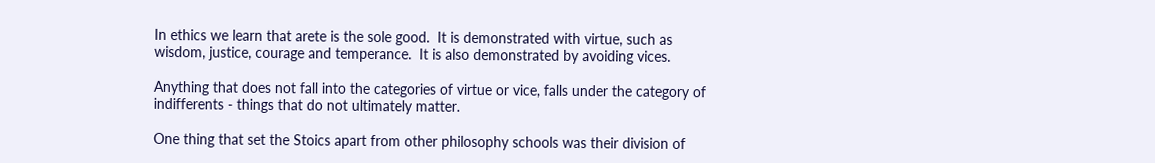In ethics we learn that arete is the sole good.  It is demonstrated with virtue, such as wisdom, justice, courage and temperance.  It is also demonstrated by avoiding vices.

Anything that does not fall into the categories of virtue or vice, falls under the category of indifferents - things that do not ultimately matter.

One thing that set the Stoics apart from other philosophy schools was their division of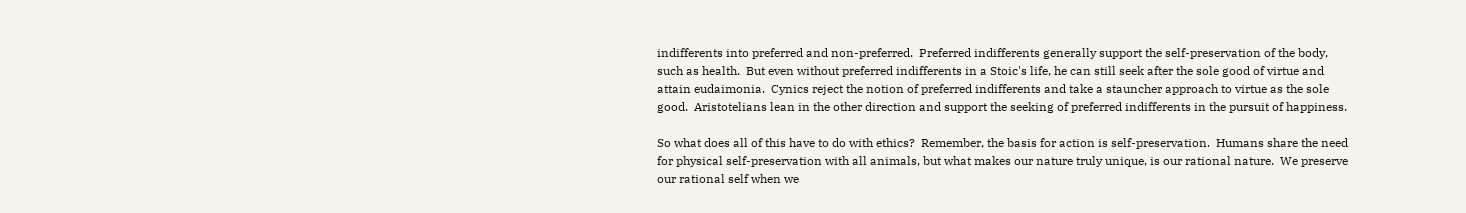indifferents into preferred and non-preferred.  Preferred indifferents generally support the self-preservation of the body, such as health.  But even without preferred indifferents in a Stoic's life, he can still seek after the sole good of virtue and attain eudaimonia.  Cynics reject the notion of preferred indifferents and take a stauncher approach to virtue as the sole good.  Aristotelians lean in the other direction and support the seeking of preferred indifferents in the pursuit of happiness.

So what does all of this have to do with ethics?  Remember, the basis for action is self-preservation.  Humans share the need for physical self-preservation with all animals, but what makes our nature truly unique, is our rational nature.  We preserve our rational self when we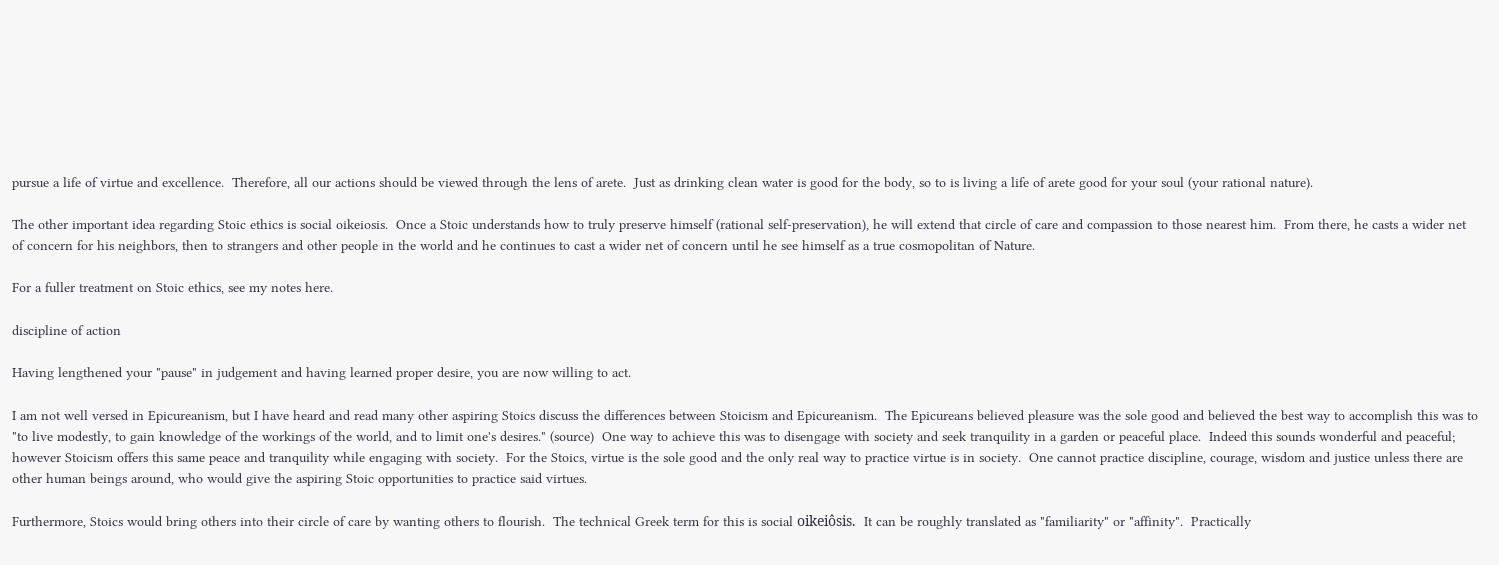pursue a life of virtue and excellence.  Therefore, all our actions should be viewed through the lens of arete.  Just as drinking clean water is good for the body, so to is living a life of arete good for your soul (your rational nature).

The other important idea regarding Stoic ethics is social oikeiosis.  Once a Stoic understands how to truly preserve himself (rational self-preservation), he will extend that circle of care and compassion to those nearest him.  From there, he casts a wider net of concern for his neighbors, then to strangers and other people in the world and he continues to cast a wider net of concern until he see himself as a true cosmopolitan of Nature.

For a fuller treatment on Stoic ethics, see my notes here.

discipline of action

Having lengthened your "pause" in judgement and having learned proper desire, you are now willing to act.

I am not well versed in Epicureanism, but I have heard and read many other aspiring Stoics discuss the differences between Stoicism and Epicureanism.  The Epicureans believed pleasure was the sole good and believed the best way to accomplish this was to "to live modestly, to gain knowledge of the workings of the world, and to limit one's desires." (source)  One way to achieve this was to disengage with society and seek tranquility in a garden or peaceful place.  Indeed this sounds wonderful and peaceful; however Stoicism offers this same peace and tranquility while engaging with society.  For the Stoics, virtue is the sole good and the only real way to practice virtue is in society.  One cannot practice discipline, courage, wisdom and justice unless there are other human beings around, who would give the aspiring Stoic opportunities to practice said virtues.

Furthermore, Stoics would bring others into their circle of care by wanting others to flourish.  The technical Greek term for this is social oikeiôsis.  It can be roughly translated as "familiarity" or "affinity".  Practically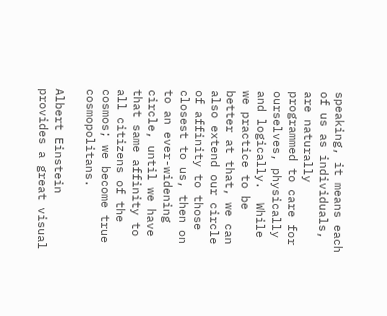speaking, it means each of us as individuals, are naturally programmed to care for ourselves, physically and logically.  While we practice to be better at that, we can also extend our circle of affinity to those closest to us, then on to an ever-widening circle, until we have that same affinity to all citizens of the cosmos; we become true cosmopolitans.

Albert Einstein provides a great visual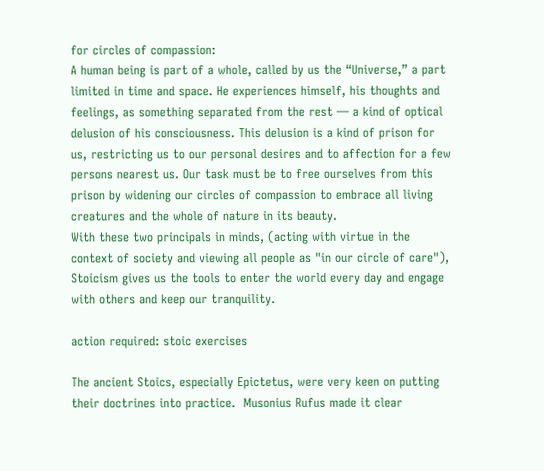for circles of compassion:
A human being is part of a whole, called by us the “Universe,” a part limited in time and space. He experiences himself, his thoughts and feelings, as something separated from the rest — a kind of optical delusion of his consciousness. This delusion is a kind of prison for us, restricting us to our personal desires and to affection for a few persons nearest us. Our task must be to free ourselves from this prison by widening our circles of compassion to embrace all living creatures and the whole of nature in its beauty.
With these two principals in minds, (acting with virtue in the context of society and viewing all people as "in our circle of care"), Stoicism gives us the tools to enter the world every day and engage with others and keep our tranquility.

action required: stoic exercises

The ancient Stoics, especially Epictetus, were very keen on putting their doctrines into practice.  Musonius Rufus made it clear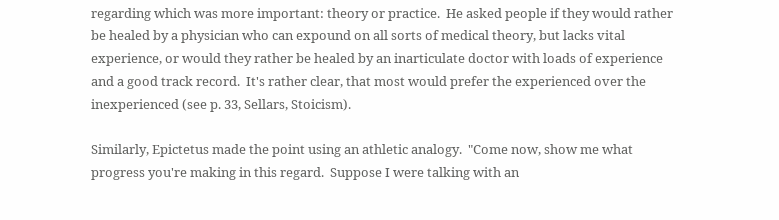regarding which was more important: theory or practice.  He asked people if they would rather be healed by a physician who can expound on all sorts of medical theory, but lacks vital experience, or would they rather be healed by an inarticulate doctor with loads of experience and a good track record.  It's rather clear, that most would prefer the experienced over the inexperienced (see p. 33, Sellars, Stoicism).

Similarly, Epictetus made the point using an athletic analogy.  "Come now, show me what progress you're making in this regard.  Suppose I were talking with an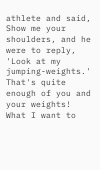athlete and said, Show me your shoulders, and he were to reply, 'Look at my jumping-weights.'  That's quite enough of you and your weights!  What I want to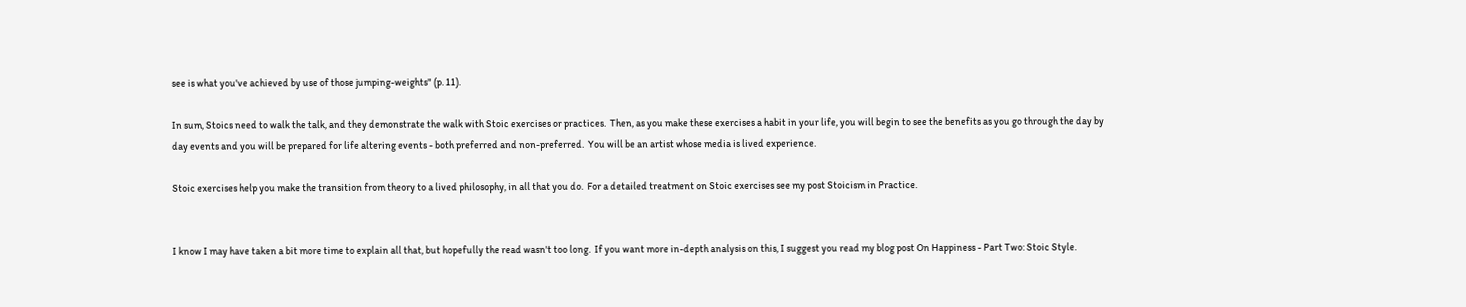see is what you've achieved by use of those jumping-weights" (p. 11).

In sum, Stoics need to walk the talk, and they demonstrate the walk with Stoic exercises or practices.  Then, as you make these exercises a habit in your life, you will begin to see the benefits as you go through the day by day events and you will be prepared for life altering events - both preferred and non-preferred.  You will be an artist whose media is lived experience.

Stoic exercises help you make the transition from theory to a lived philosophy, in all that you do.  For a detailed treatment on Stoic exercises see my post Stoicism in Practice.


I know I may have taken a bit more time to explain all that, but hopefully the read wasn't too long.  If you want more in-depth analysis on this, I suggest you read my blog post On Happiness - Part Two: Stoic Style.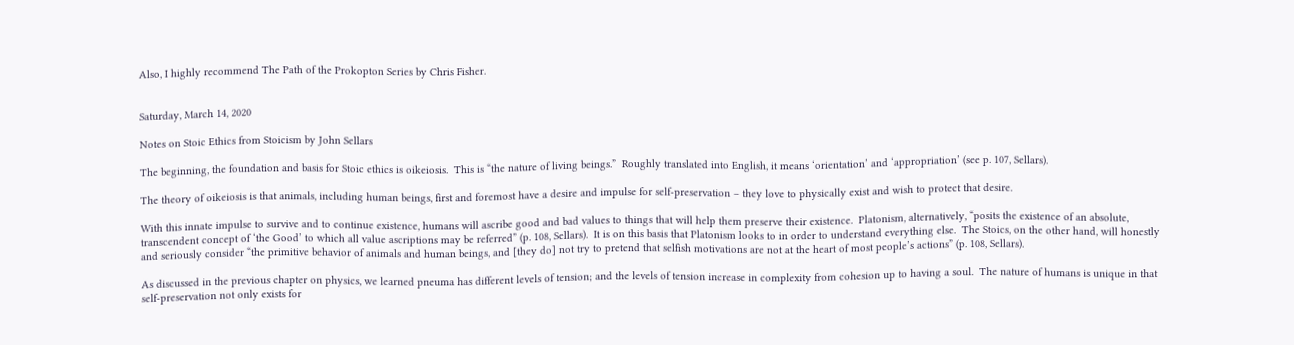Also, I highly recommend The Path of the Prokopton Series by Chris Fisher.


Saturday, March 14, 2020

Notes on Stoic Ethics from Stoicism by John Sellars

The beginning, the foundation and basis for Stoic ethics is oikeiosis.  This is “the nature of living beings.”  Roughly translated into English, it means ‘orientation’ and ‘appropriation’ (see p. 107, Sellars).

The theory of oikeiosis is that animals, including human beings, first and foremost have a desire and impulse for self-preservation – they love to physically exist and wish to protect that desire.

With this innate impulse to survive and to continue existence, humans will ascribe good and bad values to things that will help them preserve their existence.  Platonism, alternatively, “posits the existence of an absolute, transcendent concept of ‘the Good’ to which all value ascriptions may be referred” (p. 108, Sellars).  It is on this basis that Platonism looks to in order to understand everything else.  The Stoics, on the other hand, will honestly and seriously consider “the primitive behavior of animals and human beings, and [they do] not try to pretend that selfish motivations are not at the heart of most people’s actions” (p. 108, Sellars).

As discussed in the previous chapter on physics, we learned pneuma has different levels of tension; and the levels of tension increase in complexity from cohesion up to having a soul.  The nature of humans is unique in that self-preservation not only exists for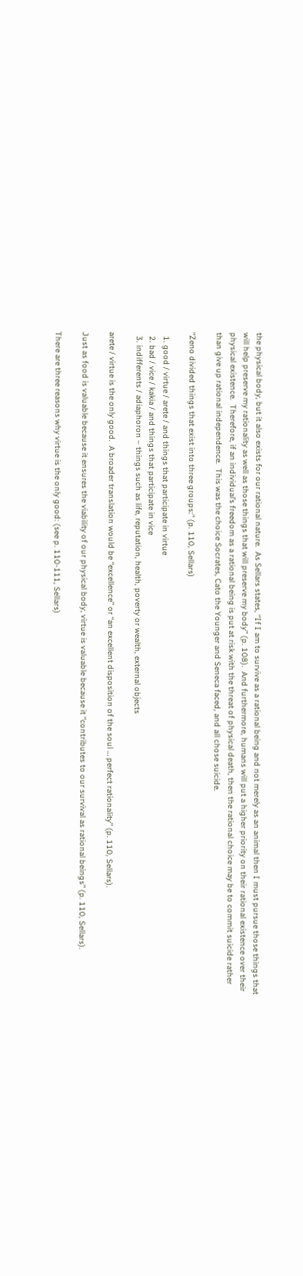the physical body, but it also exists for our rational nature.  As Sellars states, “If I am to survive as a rational being and not merely as an animal then I must pursue those things that will help preserve my rationality as well as those things that will preserve my body” (p. 108).  And furthermore, humans will put a higher priority on their rational existence over their physical existence.  Therefore, if an individual’s freedom as a rational being is put at risk with the threat of physical death, then the rational choice may be to commit suicide rather than give up rational independence.  This was the choice Socrates, Cato the Younger and Seneca faced, and all chose suicide.

“Zeno divided things that exist into three groups:” (p. 110, Sellars)

  1. good / virtue / arete / and things that participate in virtue
  2. bad / vice / kakia / and things that participate in vice
  3. indifferents / adiaphoron – things such as life, reputation, health, poverty or wealth, external objects

arete / virtue is the only good.  A broader translation would be “excellence” or “an excellent disposition of the soul … perfect rationality” (p. 110, Sellars).

Just as food is valuable because it ensures the viability of our physical body, virtue is valuable because it “contributes to our survival as rational beings” (p. 110, Sellars).

There are three reasons why virtue is the only good: (see p. 110-111, Sellars)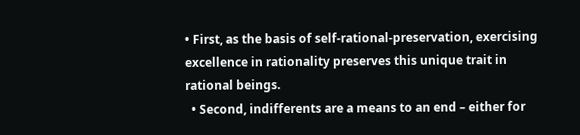• First, as the basis of self-rational-preservation, exercising excellence in rationality preserves this unique trait in rational beings.
  • Second, indifferents are a means to an end – either for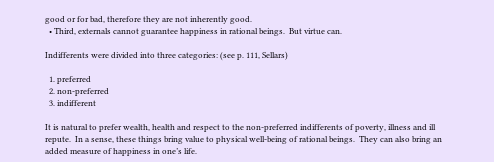good or for bad, therefore they are not inherently good.
  • Third, externals cannot guarantee happiness in rational beings.  But virtue can.

Indifferents were divided into three categories: (see p. 111, Sellars)

  1. preferred
  2. non-preferred
  3. indifferent

It is natural to prefer wealth, health and respect to the non-preferred indifferents of poverty, illness and ill repute.  In a sense, these things bring value to physical well-being of rational beings.  They can also bring an added measure of happiness in one’s life.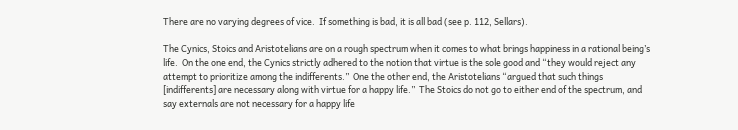There are no varying degrees of vice.  If something is bad, it is all bad (see p. 112, Sellars).

The Cynics, Stoics and Aristotelians are on a rough spectrum when it comes to what brings happiness in a rational being’s life.  On the one end, the Cynics strictly adhered to the notion that virtue is the sole good and “they would reject any attempt to prioritize among the indifferents.”  One the other end, the Aristotelians “argued that such things [indifferents] are necessary along with virtue for a happy life.”  The Stoics do not go to either end of the spectrum, and say externals are not necessary for a happy life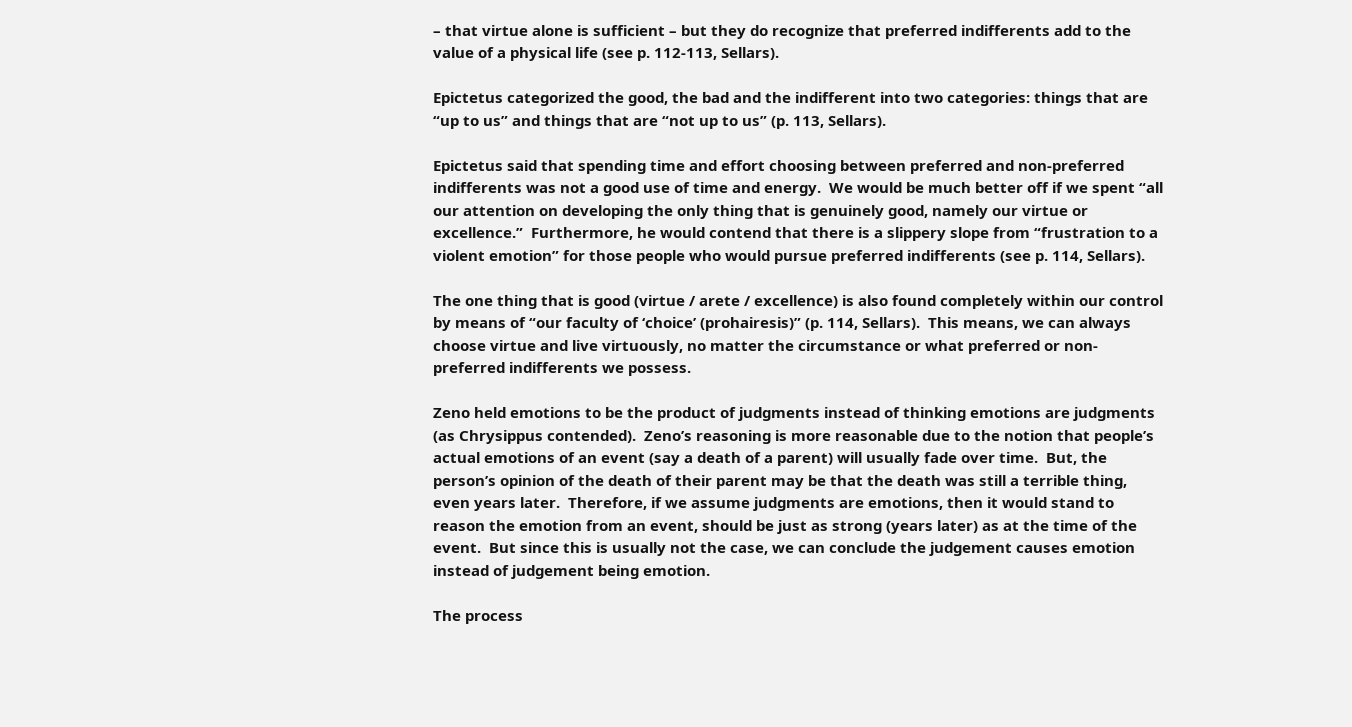– that virtue alone is sufficient – but they do recognize that preferred indifferents add to the value of a physical life (see p. 112-113, Sellars).

Epictetus categorized the good, the bad and the indifferent into two categories: things that are “up to us” and things that are “not up to us” (p. 113, Sellars).

Epictetus said that spending time and effort choosing between preferred and non-preferred indifferents was not a good use of time and energy.  We would be much better off if we spent “all our attention on developing the only thing that is genuinely good, namely our virtue or excellence.”  Furthermore, he would contend that there is a slippery slope from “frustration to a violent emotion” for those people who would pursue preferred indifferents (see p. 114, Sellars).

The one thing that is good (virtue / arete / excellence) is also found completely within our control by means of “our faculty of ‘choice’ (prohairesis)” (p. 114, Sellars).  This means, we can always choose virtue and live virtuously, no matter the circumstance or what preferred or non-preferred indifferents we possess.

Zeno held emotions to be the product of judgments instead of thinking emotions are judgments (as Chrysippus contended).  Zeno’s reasoning is more reasonable due to the notion that people’s actual emotions of an event (say a death of a parent) will usually fade over time.  But, the person’s opinion of the death of their parent may be that the death was still a terrible thing, even years later.  Therefore, if we assume judgments are emotions, then it would stand to reason the emotion from an event, should be just as strong (years later) as at the time of the event.  But since this is usually not the case, we can conclude the judgement causes emotion instead of judgement being emotion.

The process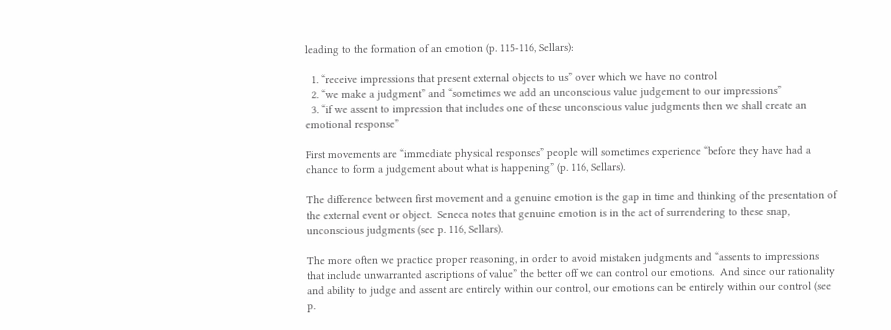leading to the formation of an emotion (p. 115-116, Sellars):

  1. “receive impressions that present external objects to us” over which we have no control
  2. “we make a judgment” and “sometimes we add an unconscious value judgement to our impressions”
  3. “if we assent to impression that includes one of these unconscious value judgments then we shall create an emotional response”

First movements are “immediate physical responses” people will sometimes experience “before they have had a chance to form a judgement about what is happening” (p. 116, Sellars).

The difference between first movement and a genuine emotion is the gap in time and thinking of the presentation of the external event or object.  Seneca notes that genuine emotion is in the act of surrendering to these snap, unconscious judgments (see p. 116, Sellars).

The more often we practice proper reasoning, in order to avoid mistaken judgments and “assents to impressions that include unwarranted ascriptions of value” the better off we can control our emotions.  And since our rationality and ability to judge and assent are entirely within our control, our emotions can be entirely within our control (see p.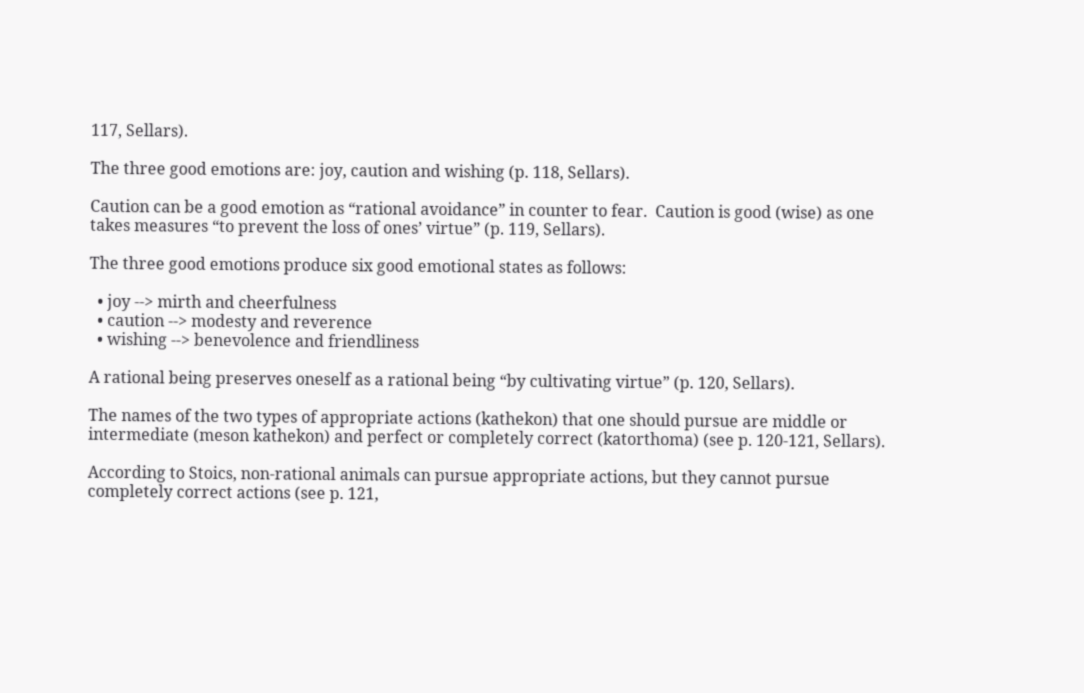117, Sellars).

The three good emotions are: joy, caution and wishing (p. 118, Sellars).

Caution can be a good emotion as “rational avoidance” in counter to fear.  Caution is good (wise) as one takes measures “to prevent the loss of ones’ virtue” (p. 119, Sellars).

The three good emotions produce six good emotional states as follows:

  • joy --> mirth and cheerfulness
  • caution --> modesty and reverence
  • wishing --> benevolence and friendliness

A rational being preserves oneself as a rational being “by cultivating virtue” (p. 120, Sellars).

The names of the two types of appropriate actions (kathekon) that one should pursue are middle or intermediate (meson kathekon) and perfect or completely correct (katorthoma) (see p. 120-121, Sellars).

According to Stoics, non-rational animals can pursue appropriate actions, but they cannot pursue completely correct actions (see p. 121,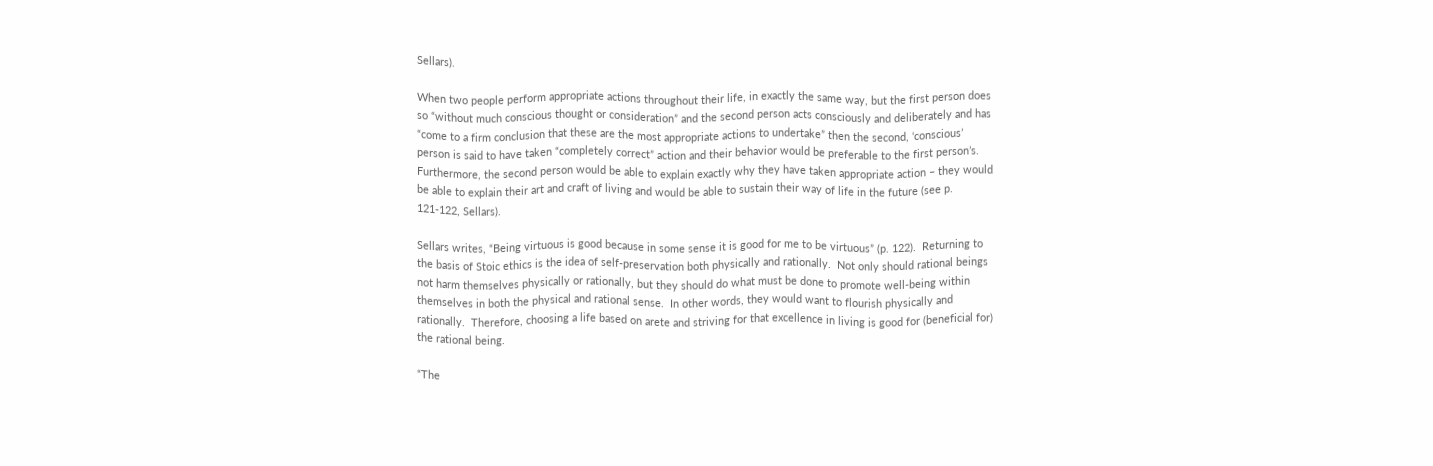Sellars).

When two people perform appropriate actions throughout their life, in exactly the same way, but the first person does so “without much conscious thought or consideration” and the second person acts consciously and deliberately and has “come to a firm conclusion that these are the most appropriate actions to undertake” then the second, ‘conscious’ person is said to have taken “completely correct” action and their behavior would be preferable to the first person’s.  Furthermore, the second person would be able to explain exactly why they have taken appropriate action – they would be able to explain their art and craft of living and would be able to sustain their way of life in the future (see p. 121-122, Sellars).

Sellars writes, “Being virtuous is good because in some sense it is good for me to be virtuous” (p. 122).  Returning to the basis of Stoic ethics is the idea of self-preservation both physically and rationally.  Not only should rational beings not harm themselves physically or rationally, but they should do what must be done to promote well-being within themselves in both the physical and rational sense.  In other words, they would want to flourish physically and rationally.  Therefore, choosing a life based on arete and striving for that excellence in living is good for (beneficial for) the rational being.

“The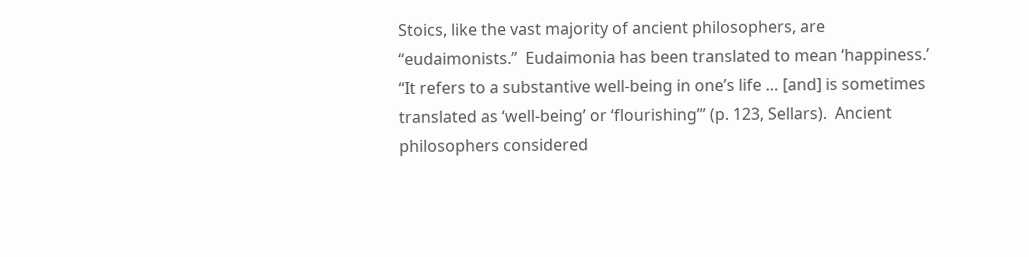Stoics, like the vast majority of ancient philosophers, are “eudaimonists.”  Eudaimonia has been translated to mean ‘happiness.’  “It refers to a substantive well-being in one’s life … [and] is sometimes translated as ‘well-being’ or ‘flourishing’” (p. 123, Sellars).  Ancient philosophers considered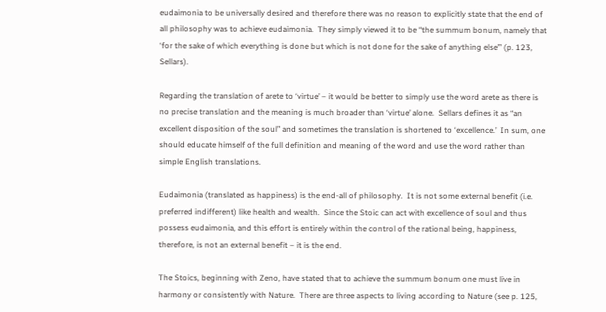eudaimonia to be universally desired and therefore there was no reason to explicitly state that the end of all philosophy was to achieve eudaimonia.  They simply viewed it to be “the summum bonum, namely that ‘for the sake of which everything is done but which is not done for the sake of anything else’” (p. 123, Sellars).

Regarding the translation of arete to ‘virtue’ – it would be better to simply use the word arete as there is no precise translation and the meaning is much broader than ‘virtue’ alone.  Sellars defines it as “an excellent disposition of the soul” and sometimes the translation is shortened to ‘excellence.’  In sum, one should educate himself of the full definition and meaning of the word and use the word rather than simple English translations.

Eudaimonia (translated as happiness) is the end-all of philosophy.  It is not some external benefit (i.e. preferred indifferent) like health and wealth.  Since the Stoic can act with excellence of soul and thus possess eudaimonia, and this effort is entirely within the control of the rational being, happiness, therefore, is not an external benefit – it is the end.

The Stoics, beginning with Zeno, have stated that to achieve the summum bonum one must live in harmony or consistently with Nature.  There are three aspects to living according to Nature (see p. 125,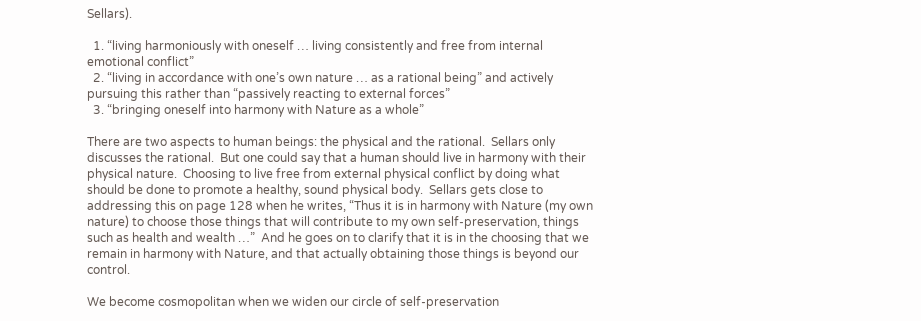Sellars).

  1. “living harmoniously with oneself … living consistently and free from internal emotional conflict”
  2. “living in accordance with one’s own nature … as a rational being” and actively pursuing this rather than “passively reacting to external forces”
  3. “bringing oneself into harmony with Nature as a whole”

There are two aspects to human beings: the physical and the rational.  Sellars only discusses the rational.  But one could say that a human should live in harmony with their physical nature.  Choosing to live free from external physical conflict by doing what should be done to promote a healthy, sound physical body.  Sellars gets close to addressing this on page 128 when he writes, “Thus it is in harmony with Nature (my own nature) to choose those things that will contribute to my own self-preservation, things such as health and wealth …”  And he goes on to clarify that it is in the choosing that we remain in harmony with Nature, and that actually obtaining those things is beyond our control.

We become cosmopolitan when we widen our circle of self-preservation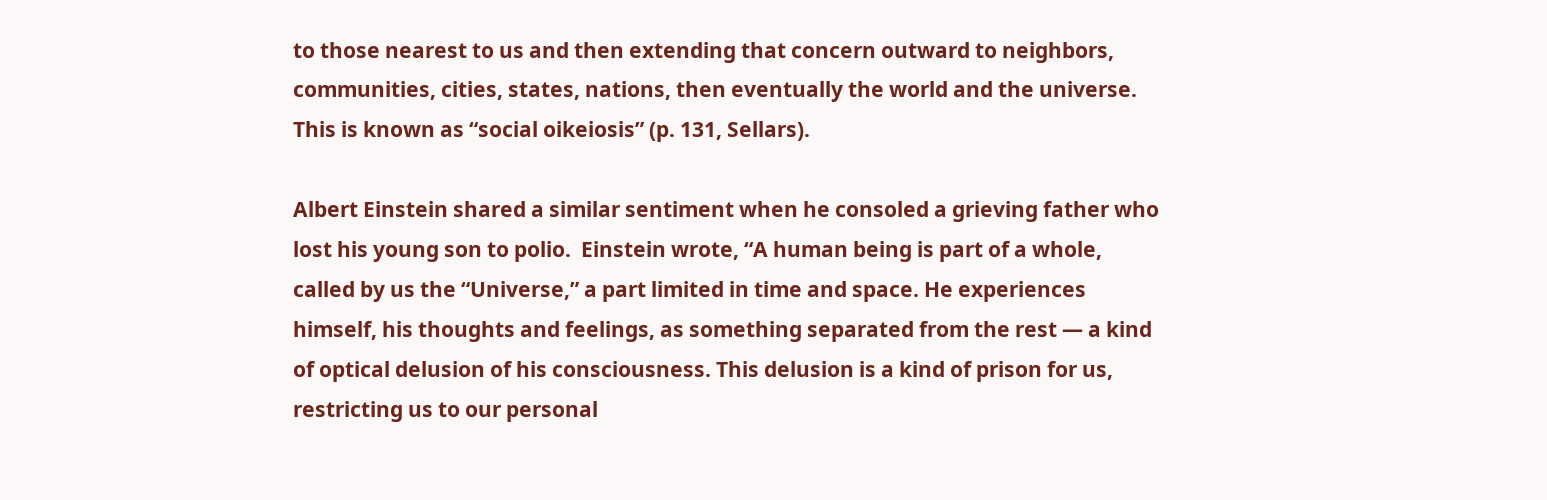to those nearest to us and then extending that concern outward to neighbors, communities, cities, states, nations, then eventually the world and the universe.  This is known as “social oikeiosis” (p. 131, Sellars).

Albert Einstein shared a similar sentiment when he consoled a grieving father who lost his young son to polio.  Einstein wrote, “A human being is part of a whole, called by us the “Universe,” a part limited in time and space. He experiences himself, his thoughts and feelings, as something separated from the rest — a kind of optical delusion of his consciousness. This delusion is a kind of prison for us, restricting us to our personal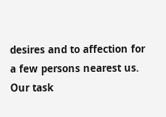desires and to affection for a few persons nearest us. Our task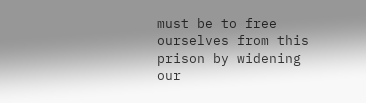must be to free ourselves from this prison by widening our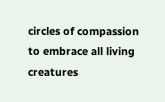circles of compassion to embrace all living creatures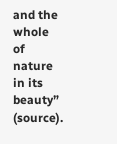and the whole of nature in its beauty” (source).